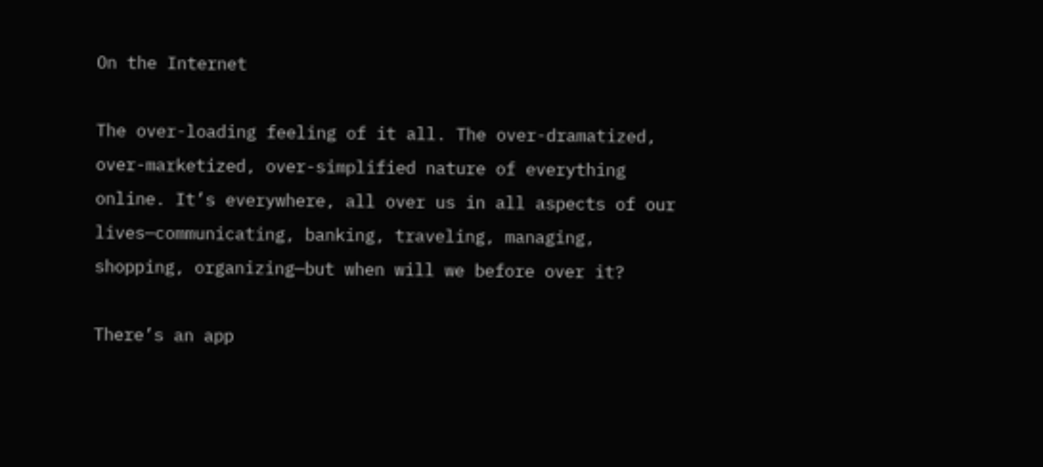On the Internet

The over-loading feeling of it all. The over-dramatized, over-marketized, over-simplified nature of everything online. It’s everywhere, all over us in all aspects of our lives—communicating, banking, traveling, managing, shopping, organizing—but when will we before over it?

There’s an app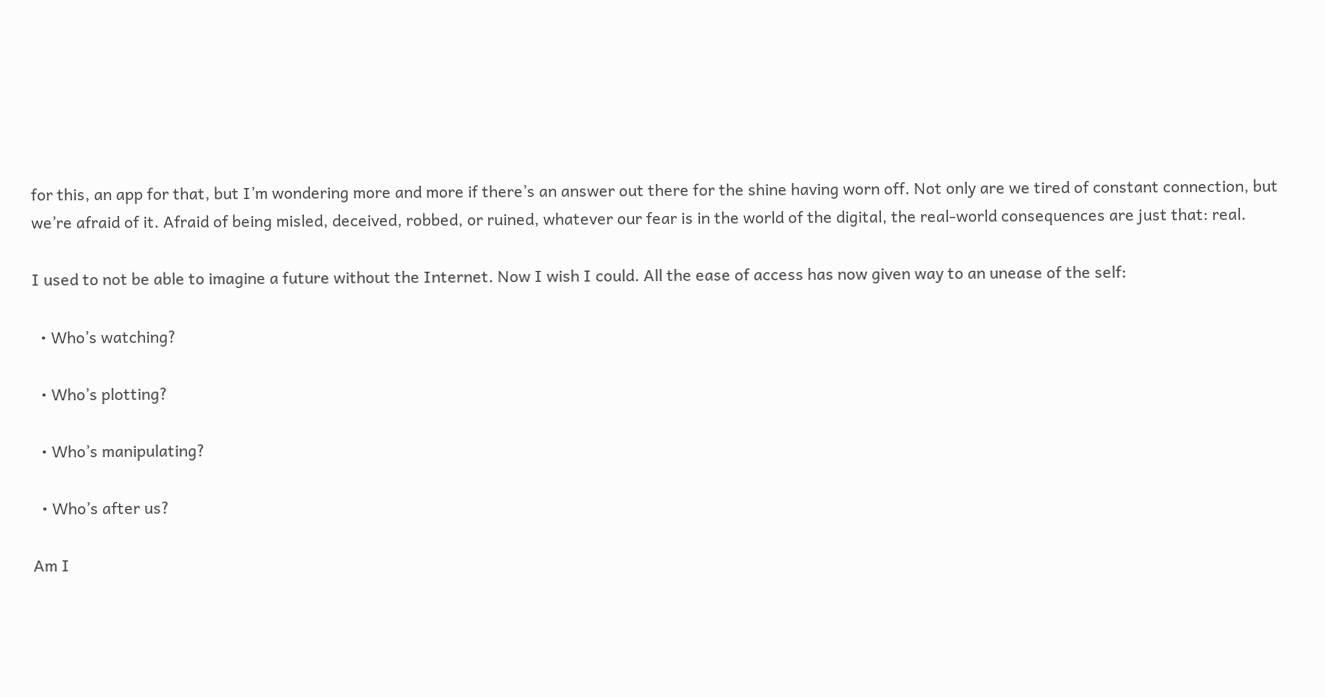for this, an app for that, but I’m wondering more and more if there’s an answer out there for the shine having worn off. Not only are we tired of constant connection, but we’re afraid of it. Afraid of being misled, deceived, robbed, or ruined, whatever our fear is in the world of the digital, the real-world consequences are just that: real.

I used to not be able to imagine a future without the Internet. Now I wish I could. All the ease of access has now given way to an unease of the self:

  • Who’s watching?

  • Who’s plotting?

  • Who’s manipulating?

  • Who’s after us?

Am I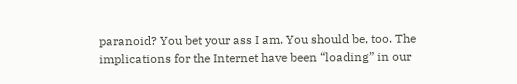paranoid? You bet your ass I am. You should be, too. The implications for the Internet have been “loading” in our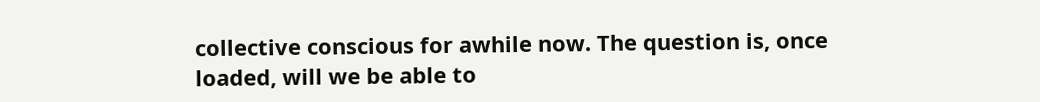collective conscious for awhile now. The question is, once loaded, will we be able to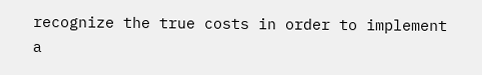recognize the true costs in order to implement a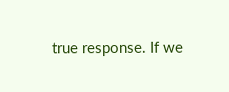true response. If we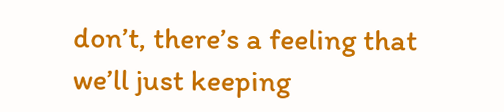don’t, there’s a feeling that we’ll just keeping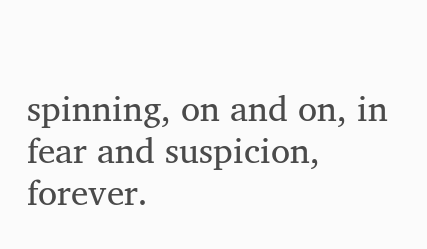spinning, on and on, in fear and suspicion, forever.